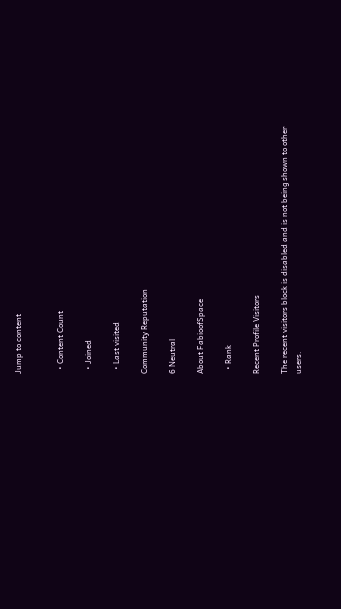Jump to content


  • Content Count

  • Joined

  • Last visited

Community Reputation

6 Neutral

About FabioofSpace

  • Rank

Recent Profile Visitors

The recent visitors block is disabled and is not being shown to other users.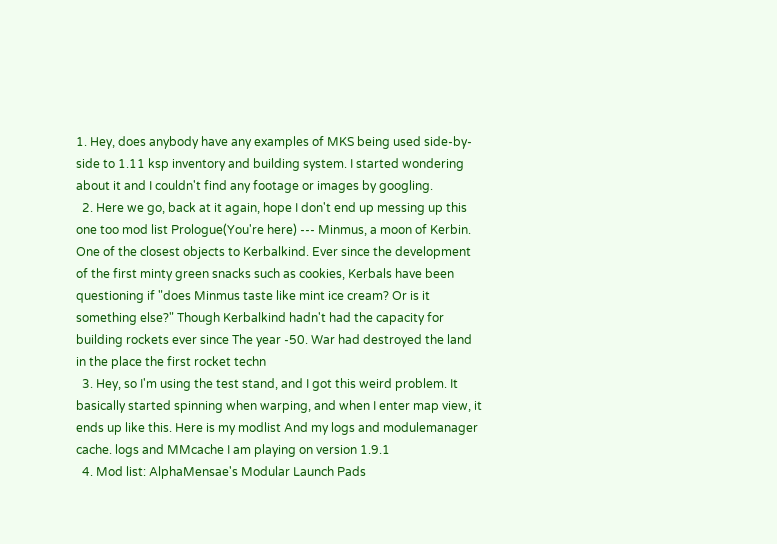1. Hey, does anybody have any examples of MKS being used side-by-side to 1.11 ksp inventory and building system. I started wondering about it and I couldn't find any footage or images by googling.
  2. Here we go, back at it again, hope I don't end up messing up this one too mod list Prologue(You're here) --- Minmus, a moon of Kerbin. One of the closest objects to Kerbalkind. Ever since the development of the first minty green snacks such as cookies, Kerbals have been questioning if "does Minmus taste like mint ice cream? Or is it something else?" Though Kerbalkind hadn't had the capacity for building rockets ever since The year -50. War had destroyed the land in the place the first rocket techn
  3. Hey, so I'm using the test stand, and I got this weird problem. It basically started spinning when warping, and when I enter map view, it ends up like this. Here is my modlist And my logs and modulemanager cache. logs and MMcache I am playing on version 1.9.1
  4. Mod list: AlphaMensae's Modular Launch Pads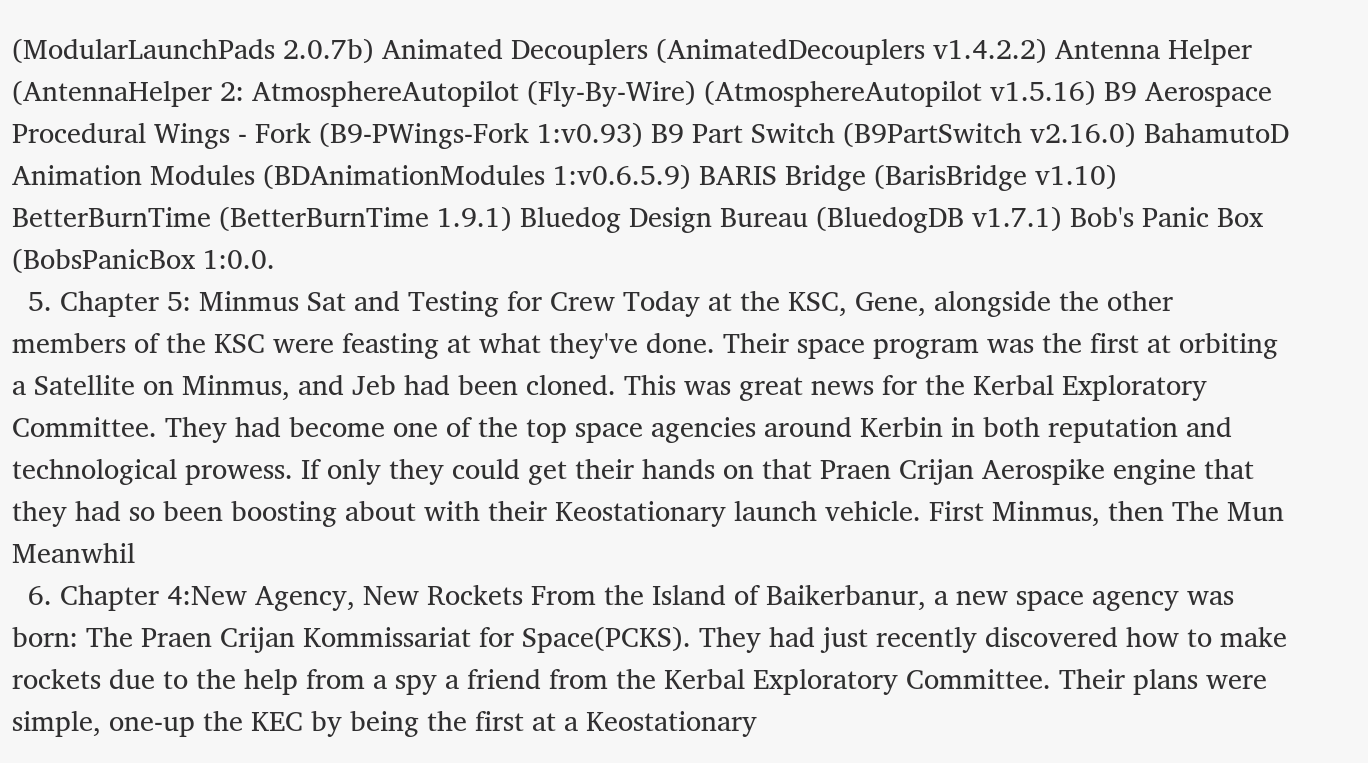(ModularLaunchPads 2.0.7b) Animated Decouplers (AnimatedDecouplers v1.4.2.2) Antenna Helper (AntennaHelper 2: AtmosphereAutopilot (Fly-By-Wire) (AtmosphereAutopilot v1.5.16) B9 Aerospace Procedural Wings - Fork (B9-PWings-Fork 1:v0.93) B9 Part Switch (B9PartSwitch v2.16.0) BahamutoD Animation Modules (BDAnimationModules 1:v0.6.5.9) BARIS Bridge (BarisBridge v1.10) BetterBurnTime (BetterBurnTime 1.9.1) Bluedog Design Bureau (BluedogDB v1.7.1) Bob's Panic Box (BobsPanicBox 1:0.0.
  5. Chapter 5: Minmus Sat and Testing for Crew Today at the KSC, Gene, alongside the other members of the KSC were feasting at what they've done. Their space program was the first at orbiting a Satellite on Minmus, and Jeb had been cloned. This was great news for the Kerbal Exploratory Committee. They had become one of the top space agencies around Kerbin in both reputation and technological prowess. If only they could get their hands on that Praen Crijan Aerospike engine that they had so been boosting about with their Keostationary launch vehicle. First Minmus, then The Mun Meanwhil
  6. Chapter 4:New Agency, New Rockets From the Island of Baikerbanur, a new space agency was born: The Praen Crijan Kommissariat for Space(PCKS). They had just recently discovered how to make rockets due to the help from a spy a friend from the Kerbal Exploratory Committee. Their plans were simple, one-up the KEC by being the first at a Keostationary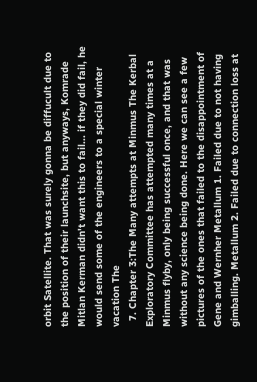orbit Satellite. That was surely gonna be diffucult due to the position of their launchsite, but anyways, Komrade Mitlan Kerman didn't want this to fail... if they did fail, he would send some of the engineers to a special winter vacation The
  7. Chapter 3:The Many attempts at Minmus The Kerbal Exploratory Committee has attempted many times at a Minmus flyby, only being successful once, and that was without any science being done. Here we can see a few pictures of the ones that failed to the disappointment of Gene and Wernher Metallum 1. Failed due to not having gimballing. Metallum 2. Failed due to connection loss at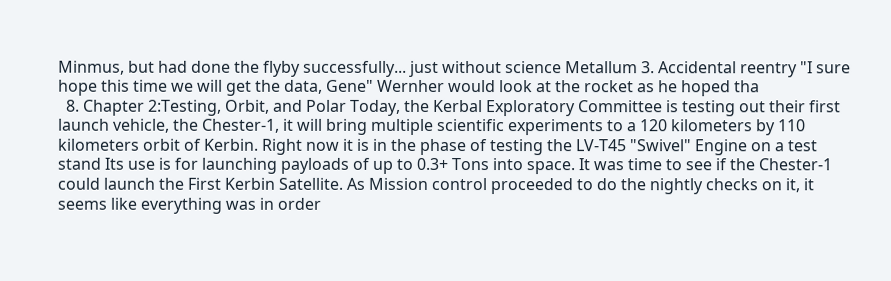Minmus, but had done the flyby successfully... just without science Metallum 3. Accidental reentry "I sure hope this time we will get the data, Gene" Wernher would look at the rocket as he hoped tha
  8. Chapter 2:Testing, Orbit, and Polar Today, the Kerbal Exploratory Committee is testing out their first launch vehicle, the Chester-1, it will bring multiple scientific experiments to a 120 kilometers by 110 kilometers orbit of Kerbin. Right now it is in the phase of testing the LV-T45 "Swivel" Engine on a test stand Its use is for launching payloads of up to 0.3+ Tons into space. It was time to see if the Chester-1 could launch the First Kerbin Satellite. As Mission control proceeded to do the nightly checks on it, it seems like everything was in order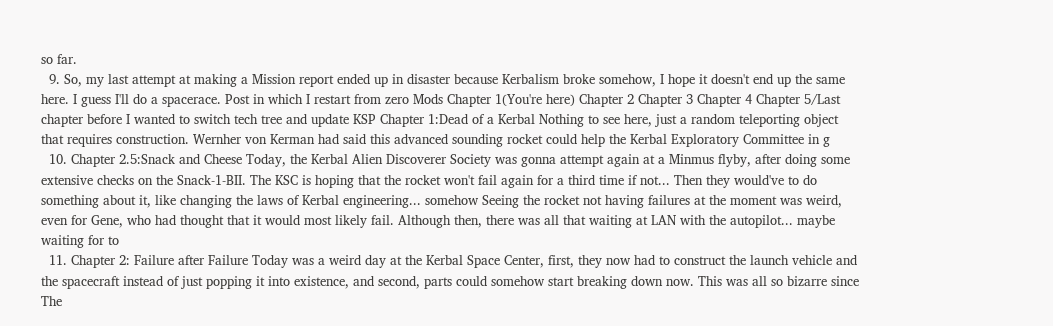so far.
  9. So, my last attempt at making a Mission report ended up in disaster because Kerbalism broke somehow, I hope it doesn't end up the same here. I guess I'll do a spacerace. Post in which I restart from zero Mods Chapter 1(You're here) Chapter 2 Chapter 3 Chapter 4 Chapter 5/Last chapter before I wanted to switch tech tree and update KSP Chapter 1:Dead of a Kerbal Nothing to see here, just a random teleporting object that requires construction. Wernher von Kerman had said this advanced sounding rocket could help the Kerbal Exploratory Committee in g
  10. Chapter 2.5:Snack and Cheese Today, the Kerbal Alien Discoverer Society was gonna attempt again at a Minmus flyby, after doing some extensive checks on the Snack-1-BII. The KSC is hoping that the rocket won't fail again for a third time if not... Then they would've to do something about it, like changing the laws of Kerbal engineering... somehow Seeing the rocket not having failures at the moment was weird, even for Gene, who had thought that it would most likely fail. Although then, there was all that waiting at LAN with the autopilot... maybe waiting for to
  11. Chapter 2: Failure after Failure Today was a weird day at the Kerbal Space Center, first, they now had to construct the launch vehicle and the spacecraft instead of just popping it into existence, and second, parts could somehow start breaking down now. This was all so bizarre since The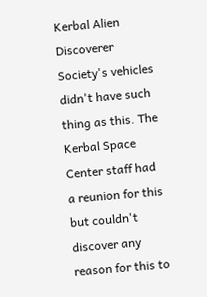Kerbal Alien Discoverer Society's vehicles didn't have such thing as this. The Kerbal Space Center staff had a reunion for this but couldn't discover any reason for this to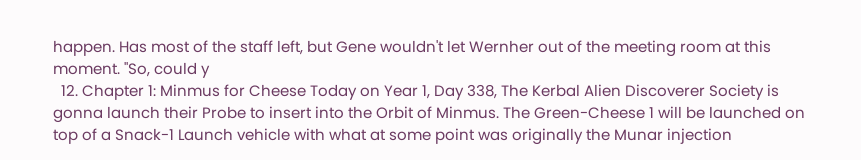happen. Has most of the staff left, but Gene wouldn't let Wernher out of the meeting room at this moment. "So, could y
  12. Chapter 1: Minmus for Cheese Today on Year 1, Day 338, The Kerbal Alien Discoverer Society is gonna launch their Probe to insert into the Orbit of Minmus. The Green-Cheese 1 will be launched on top of a Snack-1 Launch vehicle with what at some point was originally the Munar injection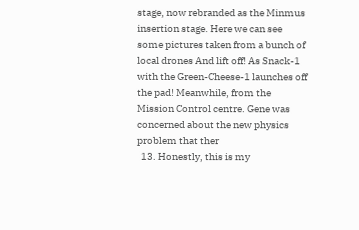stage, now rebranded as the Minmus insertion stage. Here we can see some pictures taken from a bunch of local drones And lift off! As Snack-1 with the Green-Cheese-1 launches off the pad! Meanwhile, from the Mission Control centre. Gene was concerned about the new physics problem that ther
  13. Honestly, this is my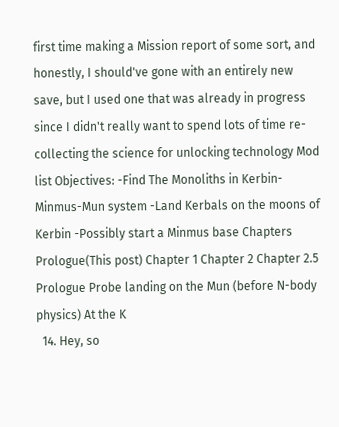first time making a Mission report of some sort, and honestly, I should've gone with an entirely new save, but I used one that was already in progress since I didn't really want to spend lots of time re-collecting the science for unlocking technology Mod list Objectives: -Find The Monoliths in Kerbin-Minmus-Mun system -Land Kerbals on the moons of Kerbin -Possibly start a Minmus base Chapters Prologue(This post) Chapter 1 Chapter 2 Chapter 2.5 Prologue Probe landing on the Mun (before N-body physics) At the K
  14. Hey, so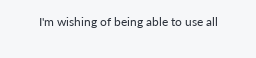I'm wishing of being able to use all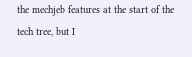the mechjeb features at the start of the tech tree, but I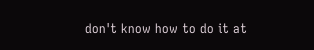don't know how to do it at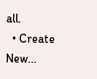all.
  • Create New...